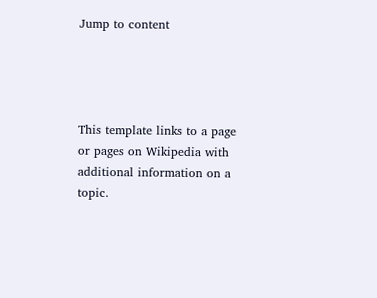Jump to content




This template links to a page or pages on Wikipedia with additional information on a topic.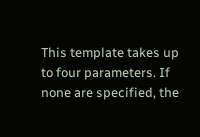This template takes up to four parameters. If none are specified, the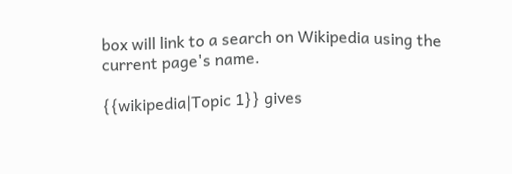box will link to a search on Wikipedia using the current page's name.

{{wikipedia|Topic 1}} gives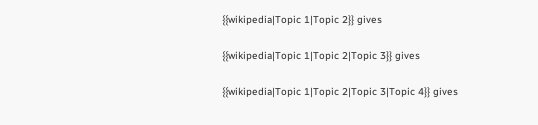{{wikipedia|Topic 1|Topic 2}} gives

{{wikipedia|Topic 1|Topic 2|Topic 3}} gives

{{wikipedia|Topic 1|Topic 2|Topic 3|Topic 4}} gives